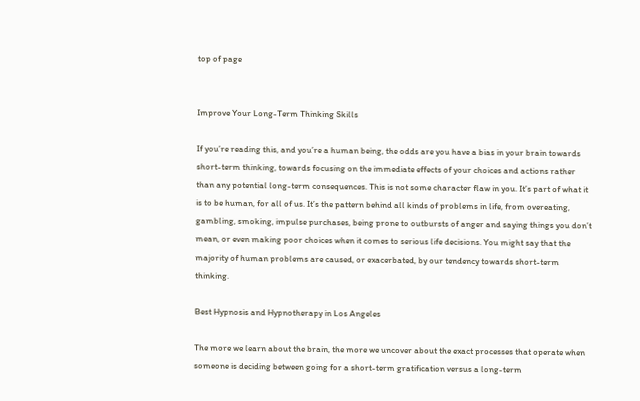top of page


Improve Your Long-Term Thinking Skills

If you’re reading this, and you’re a human being, the odds are you have a bias in your brain towards short-term thinking, towards focusing on the immediate effects of your choices and actions rather than any potential long-term consequences. This is not some character flaw in you. It’s part of what it is to be human, for all of us. It’s the pattern behind all kinds of problems in life, from overeating, gambling, smoking, impulse purchases, being prone to outbursts of anger and saying things you don’t mean, or even making poor choices when it comes to serious life decisions. You might say that the majority of human problems are caused, or exacerbated, by our tendency towards short-term thinking.

Best Hypnosis and Hypnotherapy in Los Angeles

The more we learn about the brain, the more we uncover about the exact processes that operate when someone is deciding between going for a short-term gratification versus a long-term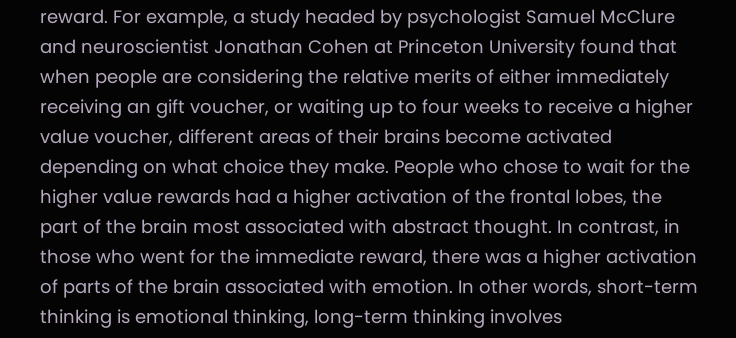reward. For example, a study headed by psychologist Samuel McClure and neuroscientist Jonathan Cohen at Princeton University found that when people are considering the relative merits of either immediately receiving an gift voucher, or waiting up to four weeks to receive a higher value voucher, different areas of their brains become activated depending on what choice they make. People who chose to wait for the higher value rewards had a higher activation of the frontal lobes, the part of the brain most associated with abstract thought. In contrast, in those who went for the immediate reward, there was a higher activation of parts of the brain associated with emotion. In other words, short-term thinking is emotional thinking, long-term thinking involves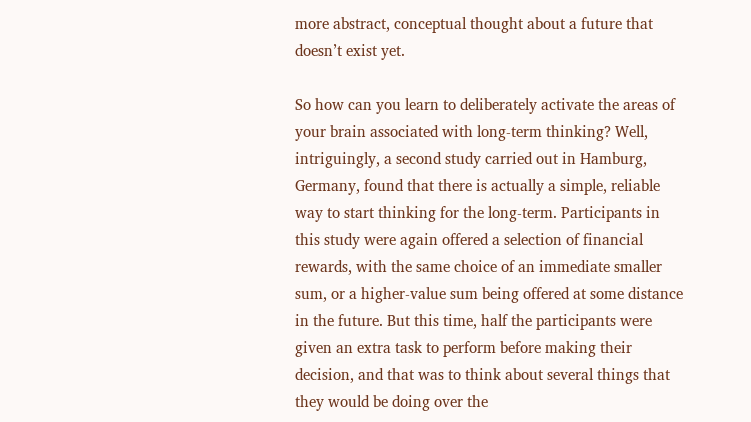more abstract, conceptual thought about a future that doesn’t exist yet.

So how can you learn to deliberately activate the areas of your brain associated with long-term thinking? Well, intriguingly, a second study carried out in Hamburg, Germany, found that there is actually a simple, reliable way to start thinking for the long-term. Participants in this study were again offered a selection of financial rewards, with the same choice of an immediate smaller sum, or a higher-value sum being offered at some distance in the future. But this time, half the participants were given an extra task to perform before making their decision, and that was to think about several things that they would be doing over the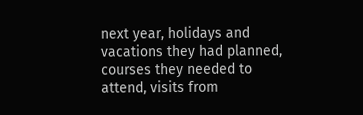next year, holidays and vacations they had planned, courses they needed to attend, visits from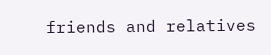friends and relatives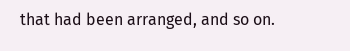that had been arranged, and so on.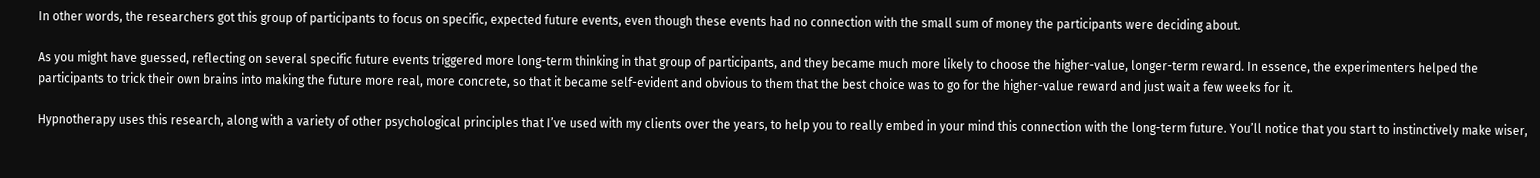In other words, the researchers got this group of participants to focus on specific, expected future events, even though these events had no connection with the small sum of money the participants were deciding about.

As you might have guessed, reflecting on several specific future events triggered more long-term thinking in that group of participants, and they became much more likely to choose the higher-value, longer-term reward. In essence, the experimenters helped the participants to trick their own brains into making the future more real, more concrete, so that it became self-evident and obvious to them that the best choice was to go for the higher-value reward and just wait a few weeks for it.

Hypnotherapy uses this research, along with a variety of other psychological principles that I’ve used with my clients over the years, to help you to really embed in your mind this connection with the long-term future. You’ll notice that you start to instinctively make wiser,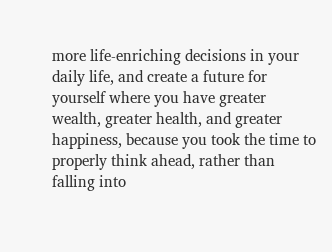more life-enriching decisions in your daily life, and create a future for yourself where you have greater wealth, greater health, and greater happiness, because you took the time to properly think ahead, rather than falling into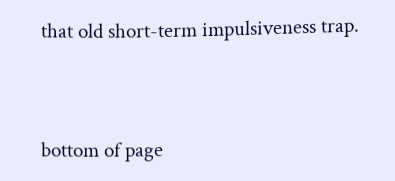that old short-term impulsiveness trap.


bottom of page